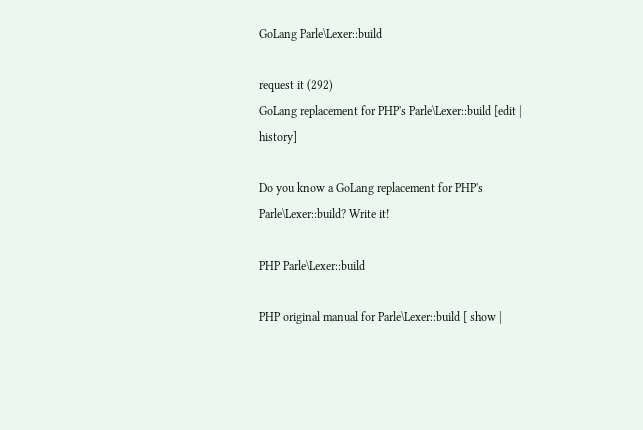GoLang Parle\Lexer::build

request it (292)
GoLang replacement for PHP's Parle\Lexer::build [edit | history]

Do you know a GoLang replacement for PHP's Parle\Lexer::build? Write it!

PHP Parle\Lexer::build

PHP original manual for Parle\Lexer::build [ show |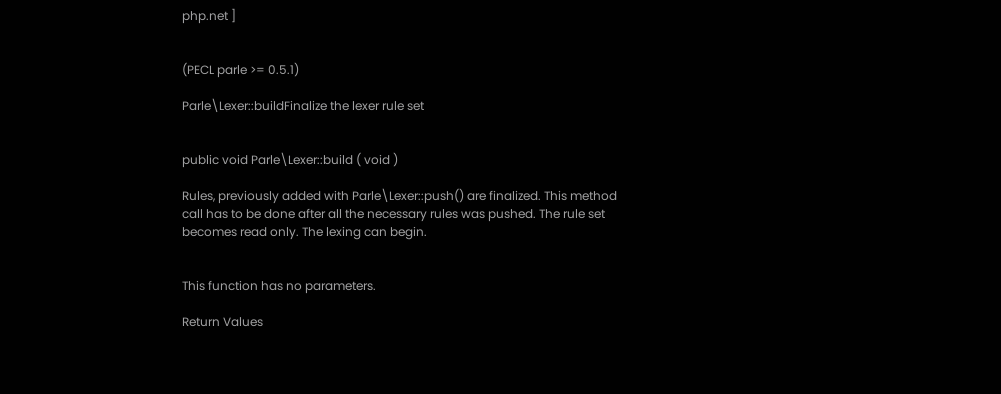php.net ]


(PECL parle >= 0.5.1)

Parle\Lexer::buildFinalize the lexer rule set


public void Parle\Lexer::build ( void )

Rules, previously added with Parle\Lexer::push() are finalized. This method call has to be done after all the necessary rules was pushed. The rule set becomes read only. The lexing can begin.


This function has no parameters.

Return Values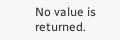No value is returned.